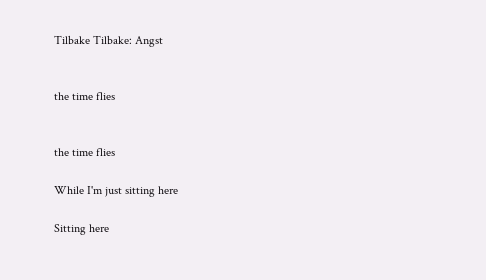Tilbake Tilbake: Angst


the time flies


the time flies

While I'm just sitting here

Sitting here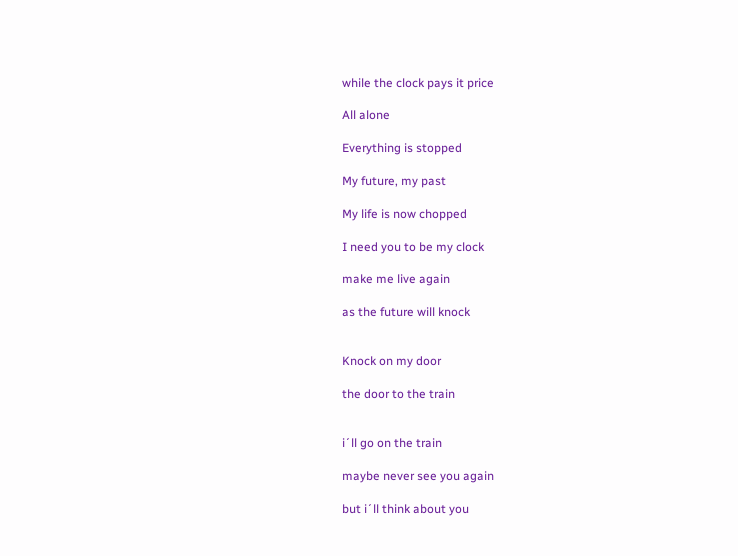while the clock pays it price

All alone

Everything is stopped

My future, my past

My life is now chopped

I need you to be my clock

make me live again

as the future will knock


Knock on my door

the door to the train


i´ll go on the train

maybe never see you again

but i´ll think about you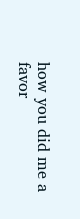how you did me a favor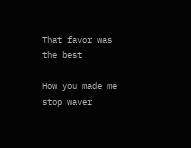That favor was the best

How you made me stop waver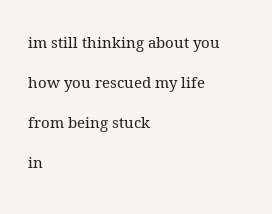im still thinking about you

how you rescued my life

from being stuck

in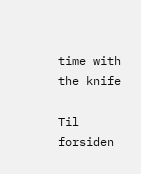time with the knife

Til forsiden